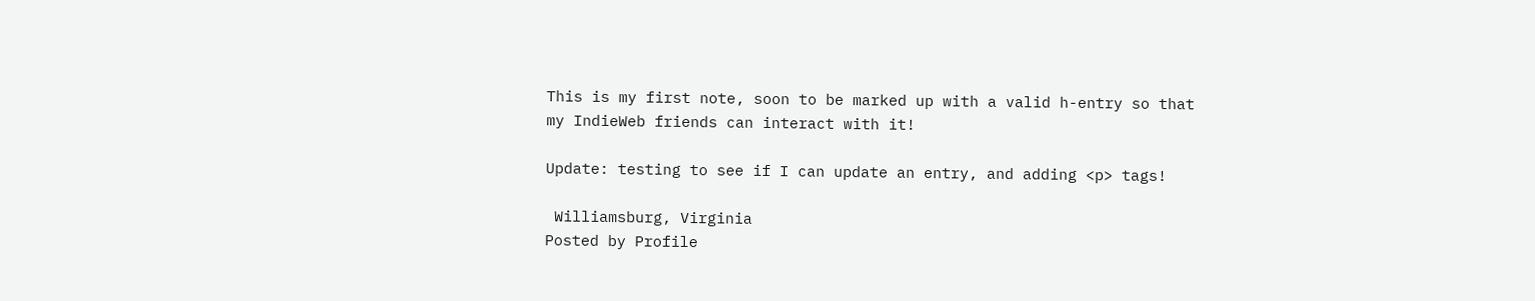This is my first note, soon to be marked up with a valid h-entry so that my IndieWeb friends can interact with it!

Update: testing to see if I can update an entry, and adding <p> tags!

 Williamsburg, Virginia
Posted by Profile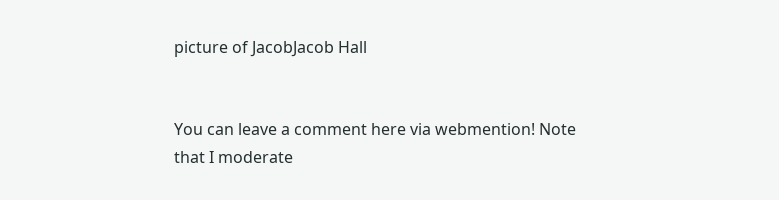picture of JacobJacob Hall


You can leave a comment here via webmention! Note that I moderate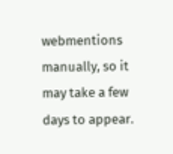webmentions manually, so it may take a few days to appear.